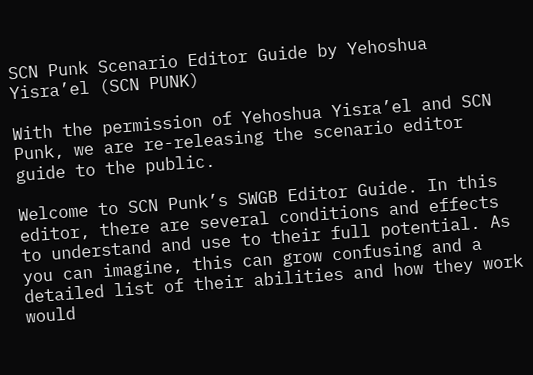SCN Punk Scenario Editor Guide by Yehoshua Yisra’el (SCN PUNK)

With the permission of Yehoshua Yisra’el and SCN Punk, we are re-releasing the scenario editor guide to the public.

Welcome to SCN Punk’s SWGB Editor Guide. In this editor, there are several conditions and effects to understand and use to their full potential. As you can imagine, this can grow confusing and a detailed list of their abilities and how they work would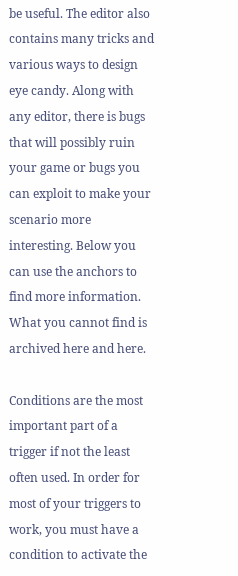be useful. The editor also contains many tricks and various ways to design eye candy. Along with any editor, there is bugs that will possibly ruin your game or bugs you can exploit to make your scenario more interesting. Below you can use the anchors to find more information. What you cannot find is archived here and here.

Conditions are the most important part of a trigger if not the least often used. In order for most of your triggers to work, you must have a condition to activate the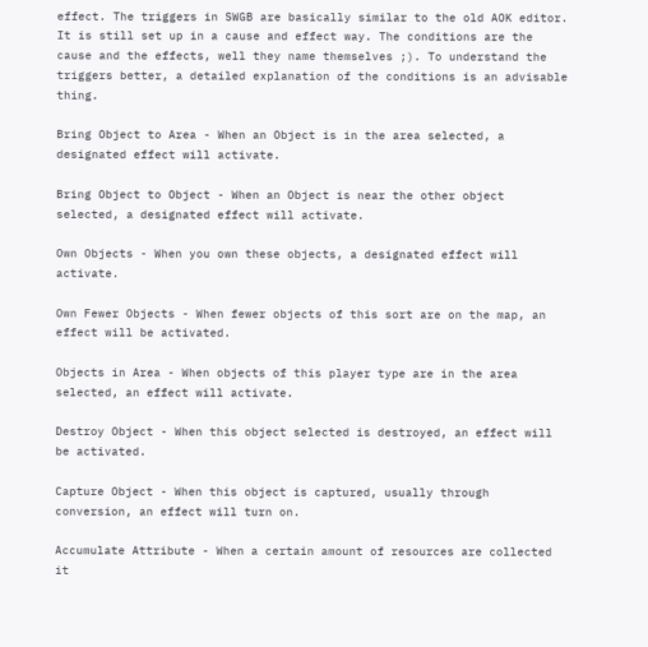effect. The triggers in SWGB are basically similar to the old AOK editor. It is still set up in a cause and effect way. The conditions are the cause and the effects, well they name themselves ;). To understand the triggers better, a detailed explanation of the conditions is an advisable thing.

Bring Object to Area - When an Object is in the area selected, a designated effect will activate.

Bring Object to Object - When an Object is near the other object selected, a designated effect will activate.

Own Objects - When you own these objects, a designated effect will activate.

Own Fewer Objects - When fewer objects of this sort are on the map, an effect will be activated.

Objects in Area - When objects of this player type are in the area selected, an effect will activate.

Destroy Object - When this object selected is destroyed, an effect will be activated.

Capture Object - When this object is captured, usually through conversion, an effect will turn on.

Accumulate Attribute - When a certain amount of resources are collected it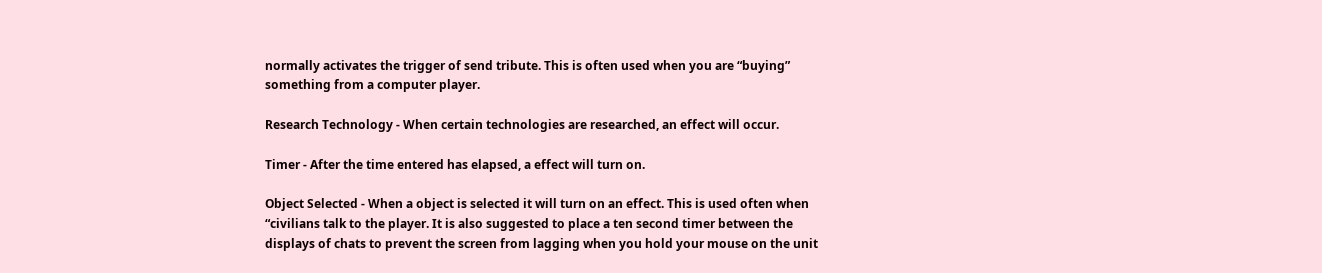normally activates the trigger of send tribute. This is often used when you are “buying” something from a computer player.

Research Technology - When certain technologies are researched, an effect will occur.

Timer - After the time entered has elapsed, a effect will turn on.

Object Selected - When a object is selected it will turn on an effect. This is used often when “civilians talk to the player. It is also suggested to place a ten second timer between the displays of chats to prevent the screen from lagging when you hold your mouse on the unit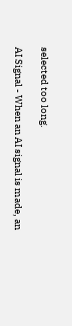selected too long.

AI Signal - When an AI signal is made, an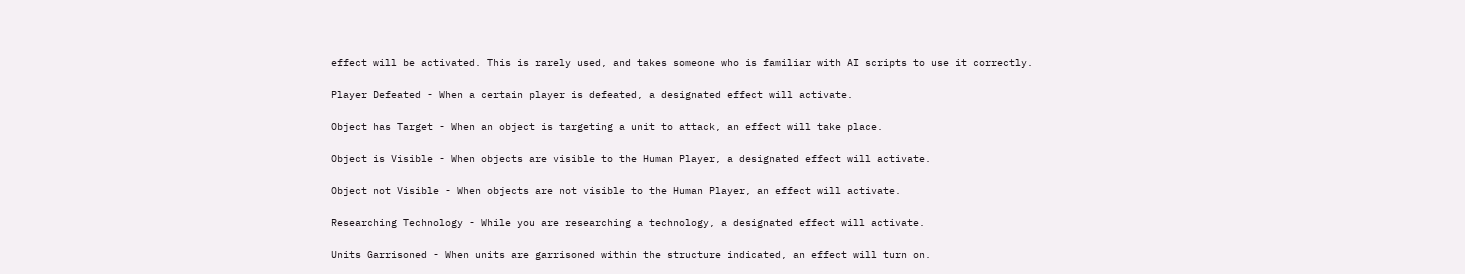effect will be activated. This is rarely used, and takes someone who is familiar with AI scripts to use it correctly.

Player Defeated - When a certain player is defeated, a designated effect will activate.

Object has Target - When an object is targeting a unit to attack, an effect will take place.

Object is Visible - When objects are visible to the Human Player, a designated effect will activate.

Object not Visible - When objects are not visible to the Human Player, an effect will activate.

Researching Technology - While you are researching a technology, a designated effect will activate.

Units Garrisoned - When units are garrisoned within the structure indicated, an effect will turn on.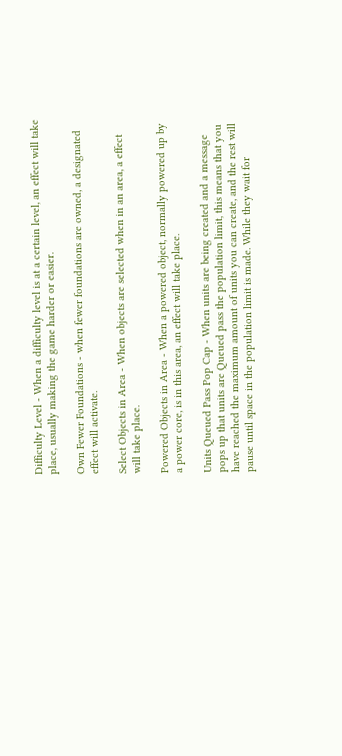Difficulty Level - When a difficulty level is at a certain level, an effect will take place, usually making the game harder or easier.

Own Fewer Foundations - when fewer foundations are owned, a designated effect will activate.

Select Objects in Area - When objects are selected when in an area, a effect will take place.

Powered Objects in Area - When a powered object, normally powered up by a power core, is in this area, an effect will take place.

Units Queued Pass Pop Cap - When units are being created and a message pops up that units are Queued pass the population limit, this means that you have reached the maximum amount of units you can create, and the rest will pause until space in the population limit is made. While they wait for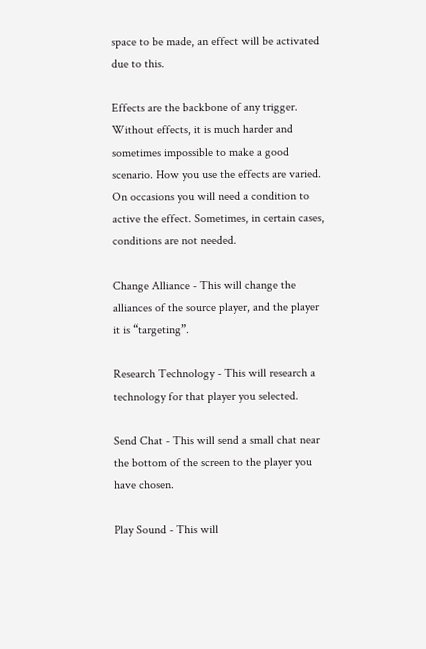space to be made, an effect will be activated due to this.

Effects are the backbone of any trigger. Without effects, it is much harder and sometimes impossible to make a good scenario. How you use the effects are varied. On occasions you will need a condition to active the effect. Sometimes, in certain cases, conditions are not needed.

Change Alliance - This will change the alliances of the source player, and the player it is “targeting”.

Research Technology - This will research a technology for that player you selected.

Send Chat - This will send a small chat near the bottom of the screen to the player you have chosen.

Play Sound - This will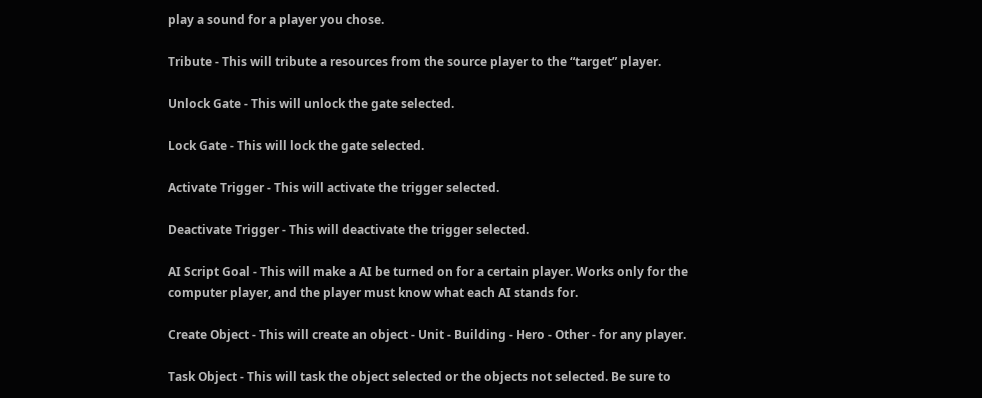play a sound for a player you chose.

Tribute - This will tribute a resources from the source player to the “target” player.

Unlock Gate - This will unlock the gate selected.

Lock Gate - This will lock the gate selected.

Activate Trigger - This will activate the trigger selected.

Deactivate Trigger - This will deactivate the trigger selected.

AI Script Goal - This will make a AI be turned on for a certain player. Works only for the computer player, and the player must know what each AI stands for.

Create Object - This will create an object - Unit - Building - Hero - Other - for any player.

Task Object - This will task the object selected or the objects not selected. Be sure to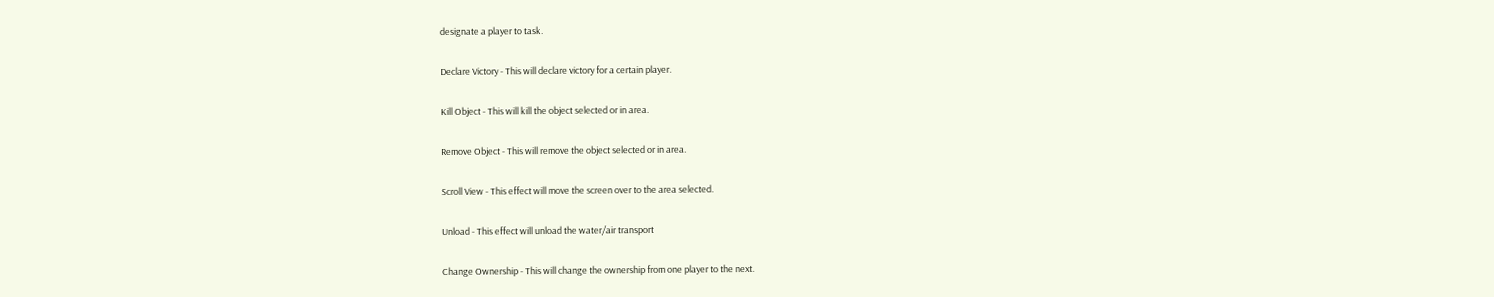designate a player to task.

Declare Victory - This will declare victory for a certain player.

Kill Object - This will kill the object selected or in area.

Remove Object - This will remove the object selected or in area.

Scroll View - This effect will move the screen over to the area selected.

Unload - This effect will unload the water/air transport

Change Ownership - This will change the ownership from one player to the next.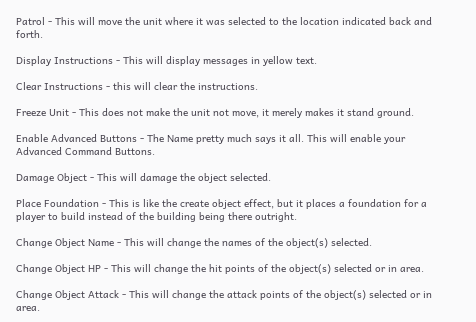Patrol - This will move the unit where it was selected to the location indicated back and forth.

Display Instructions - This will display messages in yellow text.

Clear Instructions - this will clear the instructions.

Freeze Unit - This does not make the unit not move, it merely makes it stand ground.

Enable Advanced Buttons - The Name pretty much says it all. This will enable your Advanced Command Buttons.

Damage Object - This will damage the object selected.

Place Foundation - This is like the create object effect, but it places a foundation for a player to build instead of the building being there outright.

Change Object Name - This will change the names of the object(s) selected.

Change Object HP - This will change the hit points of the object(s) selected or in area.

Change Object Attack - This will change the attack points of the object(s) selected or in area.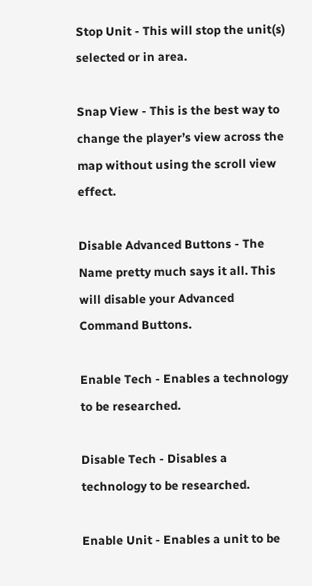Stop Unit - This will stop the unit(s) selected or in area.

Snap View - This is the best way to change the player’s view across the map without using the scroll view effect.

Disable Advanced Buttons - The Name pretty much says it all. This will disable your Advanced Command Buttons.

Enable Tech - Enables a technology to be researched.

Disable Tech - Disables a technology to be researched.

Enable Unit - Enables a unit to be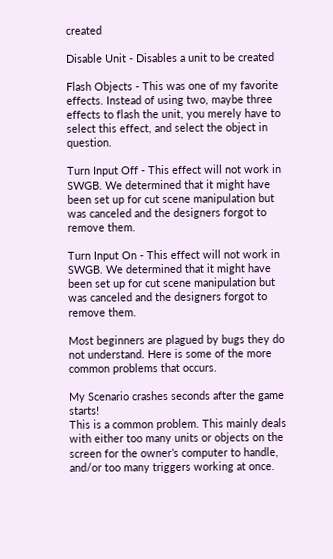created

Disable Unit - Disables a unit to be created

Flash Objects - This was one of my favorite effects. Instead of using two, maybe three effects to flash the unit, you merely have to select this effect, and select the object in question.

Turn Input Off - This effect will not work in SWGB. We determined that it might have been set up for cut scene manipulation but was canceled and the designers forgot to remove them.

Turn Input On - This effect will not work in SWGB. We determined that it might have been set up for cut scene manipulation but was canceled and the designers forgot to remove them.

Most beginners are plagued by bugs they do not understand. Here is some of the more common problems that occurs.

My Scenario crashes seconds after the game starts!
This is a common problem. This mainly deals with either too many units or objects on the screen for the owner’s computer to handle, and/or too many triggers working at once.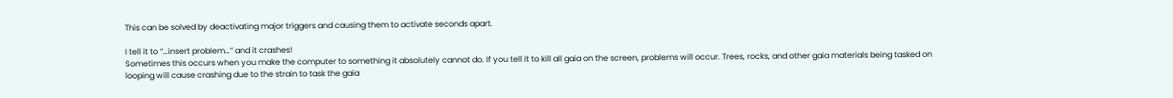This can be solved by deactivating major triggers and causing them to activate seconds apart.

I tell it to “…insert problem…” and it crashes!
Sometimes this occurs when you make the computer to something it absolutely cannot do. If you tell it to kill all gaia on the screen, problems will occur. Trees, rocks, and other gaia materials being tasked on looping will cause crashing due to the strain to task the gaia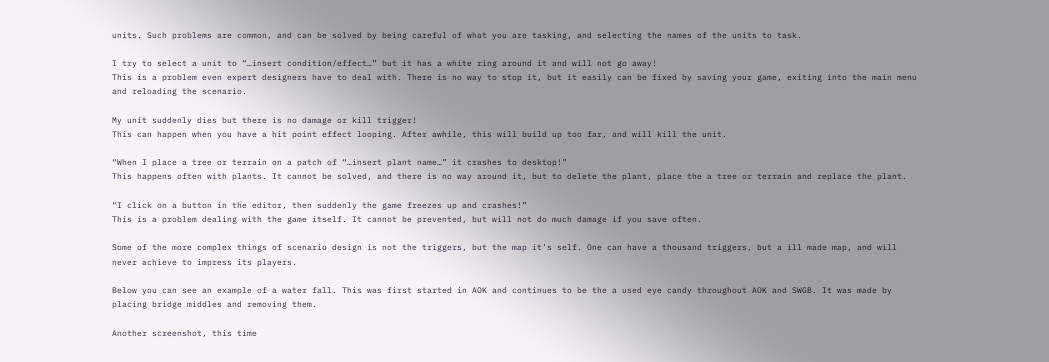units. Such problems are common, and can be solved by being careful of what you are tasking, and selecting the names of the units to task.

I try to select a unit to “…insert condition/effect…” but it has a white ring around it and will not go away!
This is a problem even expert designers have to deal with. There is no way to stop it, but it easily can be fixed by saving your game, exiting into the main menu and reloading the scenario.

My unit suddenly dies but there is no damage or kill trigger!
This can happen when you have a hit point effect looping. After awhile, this will build up too far, and will kill the unit.

“When I place a tree or terrain on a patch of “…insert plant name…” it crashes to desktop!”
This happens often with plants. It cannot be solved, and there is no way around it, but to delete the plant, place the a tree or terrain and replace the plant.

“I click on a button in the editor, then suddenly the game freezes up and crashes!”
This is a problem dealing with the game itself. It cannot be prevented, but will not do much damage if you save often.

Some of the more complex things of scenario design is not the triggers, but the map it’s self. One can have a thousand triggers, but a ill made map, and will never achieve to impress its players.

Below you can see an example of a water fall. This was first started in AOK and continues to be the a used eye candy throughout AOK and SWGB. It was made by placing bridge middles and removing them.

Another screenshot, this time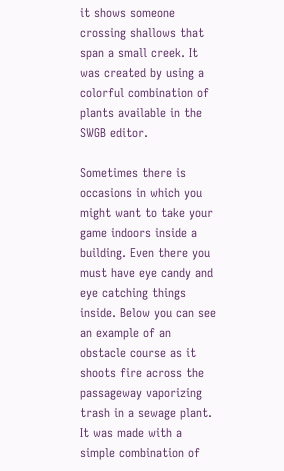it shows someone crossing shallows that span a small creek. It was created by using a colorful combination of plants available in the SWGB editor.

Sometimes there is occasions in which you might want to take your game indoors inside a building. Even there you must have eye candy and eye catching things inside. Below you can see an example of an obstacle course as it shoots fire across the passageway vaporizing trash in a sewage plant. It was made with a simple combination of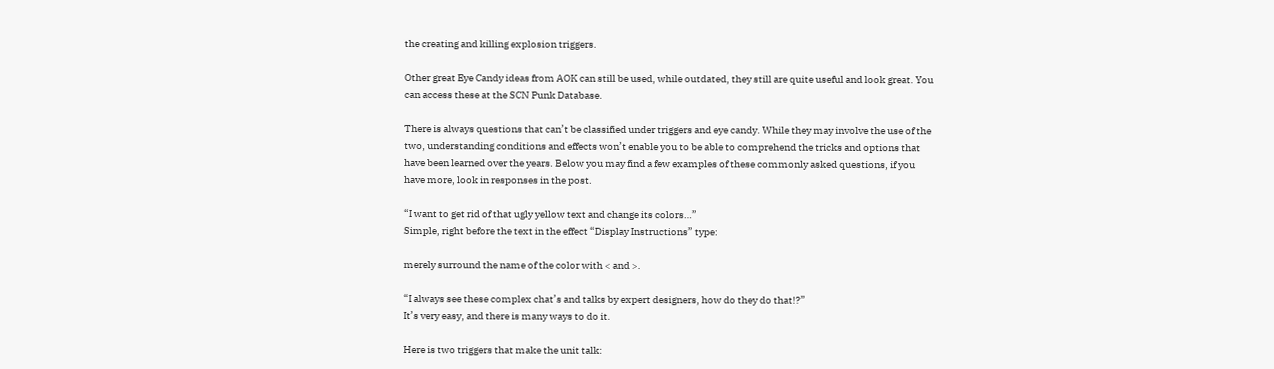the creating and killing explosion triggers.

Other great Eye Candy ideas from AOK can still be used, while outdated, they still are quite useful and look great. You can access these at the SCN Punk Database.

There is always questions that can’t be classified under triggers and eye candy. While they may involve the use of the two, understanding conditions and effects won’t enable you to be able to comprehend the tricks and options that have been learned over the years. Below you may find a few examples of these commonly asked questions, if you have more, look in responses in the post.

“I want to get rid of that ugly yellow text and change its colors…”
Simple, right before the text in the effect “Display Instructions” type:

merely surround the name of the color with < and >.

“I always see these complex chat’s and talks by expert designers, how do they do that!?”
It’s very easy, and there is many ways to do it.

Here is two triggers that make the unit talk: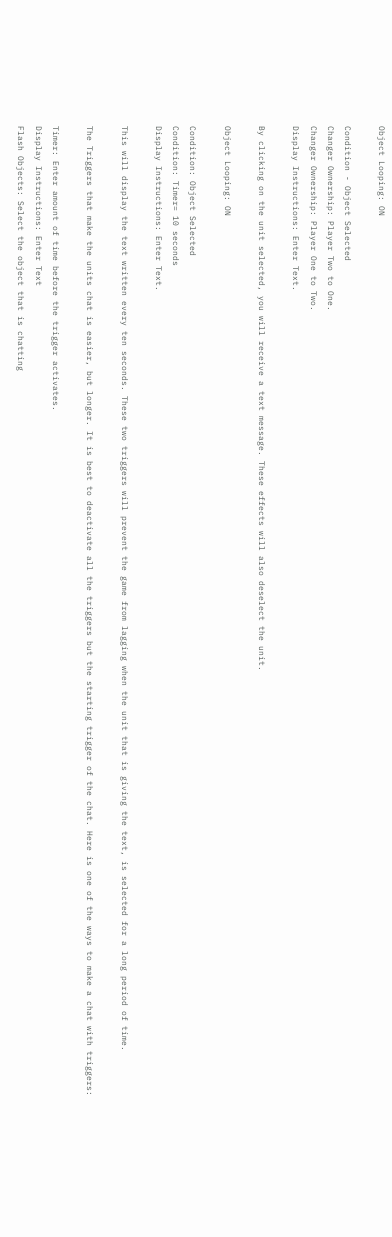Object Looping: ON

Condition - Object Selected
Changer Ownership: Player Two to One.
Changer Ownership: Player One to Two.
Display Instructions: Enter Text.

By clicking on the unit selected, you will receive a text message. These effects will also deselect the unit.

Object Looping: ON

Condition: Object Selected
Condition: Timer= 10 seconds
Display Instructions: Enter Text.

This will display the text written every ten seconds. These two triggers will prevent the game from lagging when the unit that is giving the text, is selected for a long period of time.

The Triggers that make the units chat is easier, but longer. It is best to deactivate all the triggers but the starting trigger of the chat. Here is one of the ways to make a chat with triggers:

Timer: Enter amount of time before the trigger activates.
Display Instructions: Enter Text
Flash Objects: Select the object that is chatting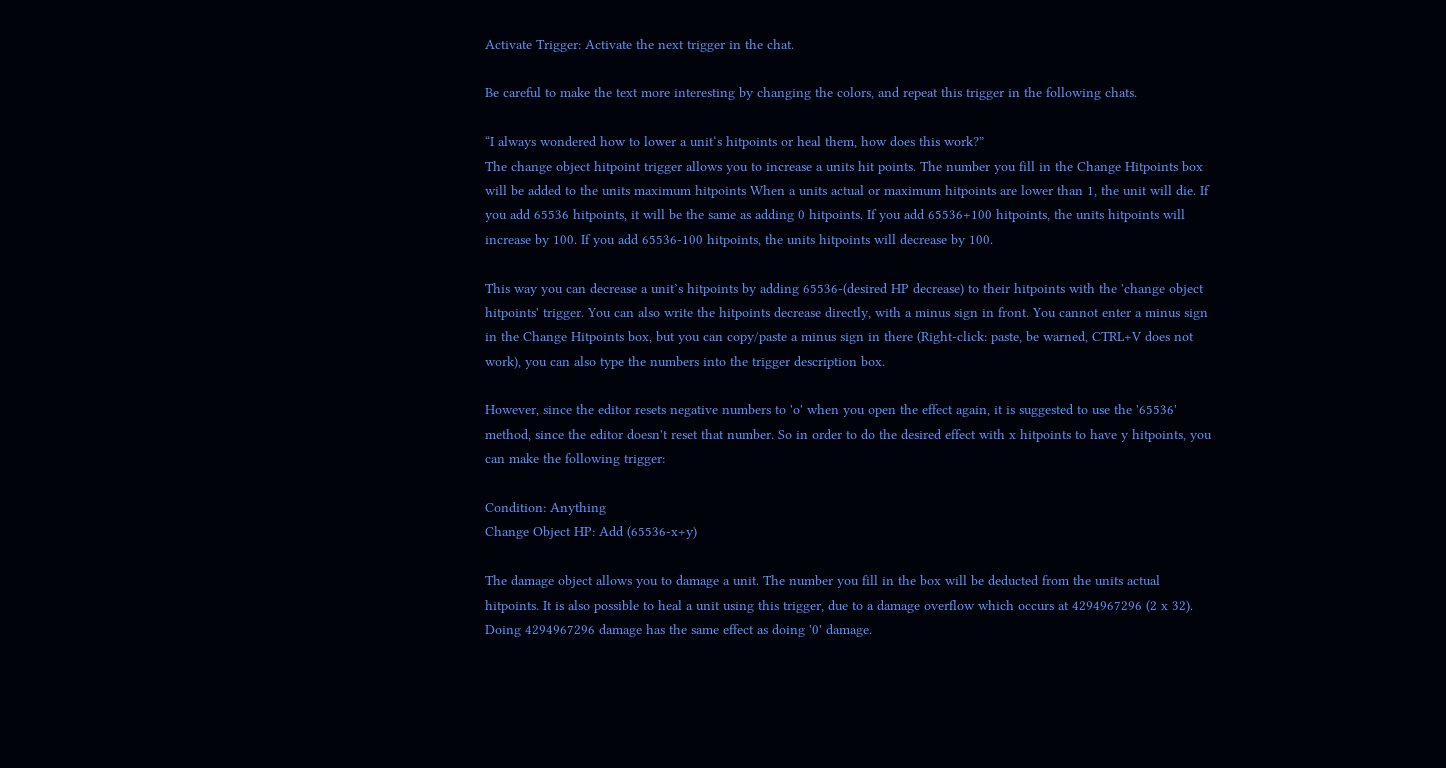Activate Trigger: Activate the next trigger in the chat.

Be careful to make the text more interesting by changing the colors, and repeat this trigger in the following chats.

“I always wondered how to lower a unit‘s hitpoints or heal them, how does this work?”
The change object hitpoint trigger allows you to increase a units hit points. The number you fill in the Change Hitpoints box will be added to the units maximum hitpoints When a units actual or maximum hitpoints are lower than 1, the unit will die. If you add 65536 hitpoints, it will be the same as adding 0 hitpoints. If you add 65536+100 hitpoints, the units hitpoints will increase by 100. If you add 65536-100 hitpoints, the units hitpoints will decrease by 100.

This way you can decrease a unit’s hitpoints by adding 65536-(desired HP decrease) to their hitpoints with the 'change object hitpoints' trigger. You can also write the hitpoints decrease directly, with a minus sign in front. You cannot enter a minus sign in the Change Hitpoints box, but you can copy/paste a minus sign in there (Right-click: paste, be warned, CTRL+V does not work), you can also type the numbers into the trigger description box.

However, since the editor resets negative numbers to 'o' when you open the effect again, it is suggested to use the '65536' method, since the editor doesn't reset that number. So in order to do the desired effect with x hitpoints to have y hitpoints, you can make the following trigger:

Condition: Anything
Change Object HP: Add (65536-x+y)

The damage object allows you to damage a unit. The number you fill in the box will be deducted from the units actual hitpoints. It is also possible to heal a unit using this trigger, due to a damage overflow which occurs at 4294967296 (2 x 32). Doing 4294967296 damage has the same effect as doing '0' damage.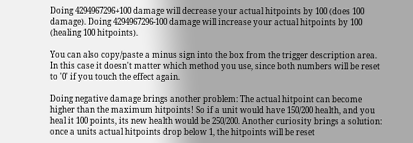Doing 4294967296+100 damage will decrease your actual hitpoints by 100 (does 100 damage). Doing 4294967296-100 damage will increase your actual hitpoints by 100 (healing 100 hitpoints).

You can also copy/paste a minus sign into the box from the trigger description area. In this case it doesn't matter which method you use, since both numbers will be reset to '0' if you touch the effect again.

Doing negative damage brings another problem: The actual hitpoint can become higher than the maximum hitpoints! So if a unit would have 150/200 health, and you heal it 100 points, its new health would be 250/200. Another curiosity brings a solution: once a units actual hitpoints drop below 1, the hitpoints will be reset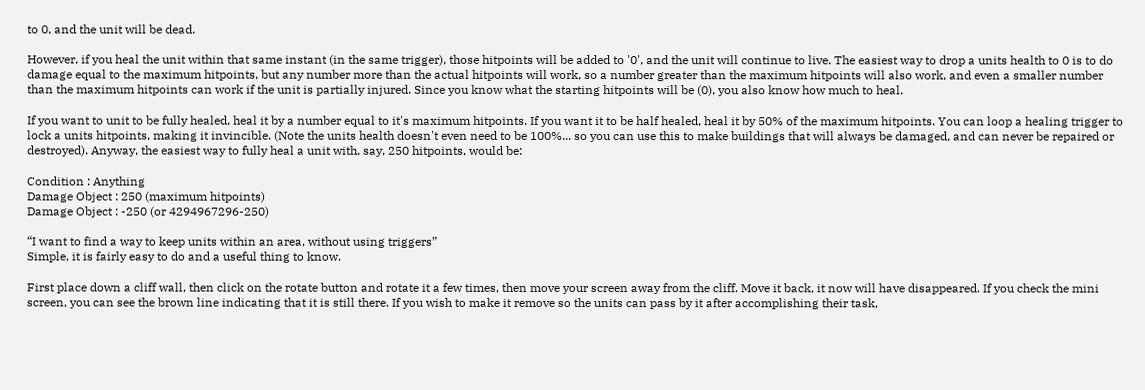to 0, and the unit will be dead.

However, if you heal the unit within that same instant (in the same trigger), those hitpoints will be added to '0', and the unit will continue to live. The easiest way to drop a units health to 0 is to do damage equal to the maximum hitpoints, but any number more than the actual hitpoints will work, so a number greater than the maximum hitpoints will also work, and even a smaller number than the maximum hitpoints can work if the unit is partially injured. Since you know what the starting hitpoints will be (0), you also know how much to heal.

If you want to unit to be fully healed, heal it by a number equal to it's maximum hitpoints. If you want it to be half healed, heal it by 50% of the maximum hitpoints. You can loop a healing trigger to lock a units hitpoints, making it invincible. (Note the units health doesn't even need to be 100%... so you can use this to make buildings that will always be damaged, and can never be repaired or destroyed). Anyway, the easiest way to fully heal a unit with, say, 250 hitpoints, would be:

Condition : Anything
Damage Object : 250 (maximum hitpoints)
Damage Object : -250 (or 4294967296-250)

“I want to find a way to keep units within an area, without using triggers”
Simple, it is fairly easy to do and a useful thing to know.

First place down a cliff wall, then click on the rotate button and rotate it a few times, then move your screen away from the cliff. Move it back, it now will have disappeared. If you check the mini screen, you can see the brown line indicating that it is still there. If you wish to make it remove so the units can pass by it after accomplishing their task,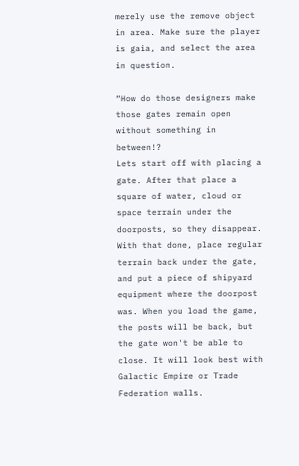merely use the remove object in area. Make sure the player is gaia, and select the area in question.

“How do those designers make those gates remain open without something in between!?
Lets start off with placing a gate. After that place a square of water, cloud or space terrain under the doorposts, so they disappear. With that done, place regular terrain back under the gate, and put a piece of shipyard equipment where the doorpost was. When you load the game, the posts will be back, but the gate won't be able to close. It will look best with Galactic Empire or Trade Federation walls.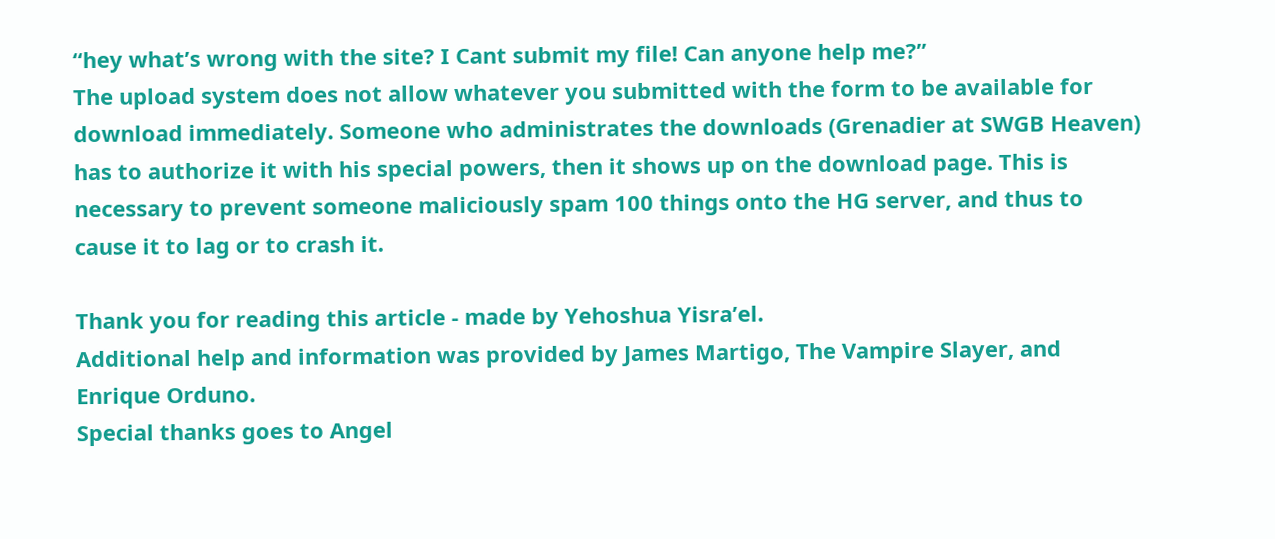“hey what’s wrong with the site? I Cant submit my file! Can anyone help me?”
The upload system does not allow whatever you submitted with the form to be available for download immediately. Someone who administrates the downloads (Grenadier at SWGB Heaven) has to authorize it with his special powers, then it shows up on the download page. This is necessary to prevent someone maliciously spam 100 things onto the HG server, and thus to cause it to lag or to crash it.

Thank you for reading this article - made by Yehoshua Yisra’el.
Additional help and information was provided by James Martigo, The Vampire Slayer, and Enrique Orduno.
Special thanks goes to Angel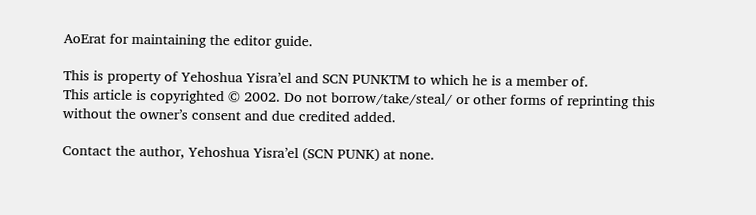AoErat for maintaining the editor guide.

This is property of Yehoshua Yisra’el and SCN PUNKTM to which he is a member of.
This article is copyrighted © 2002. Do not borrow/take/steal/ or other forms of reprinting this without the owner’s consent and due credited added.

Contact the author, Yehoshua Yisra’el (SCN PUNK) at none.